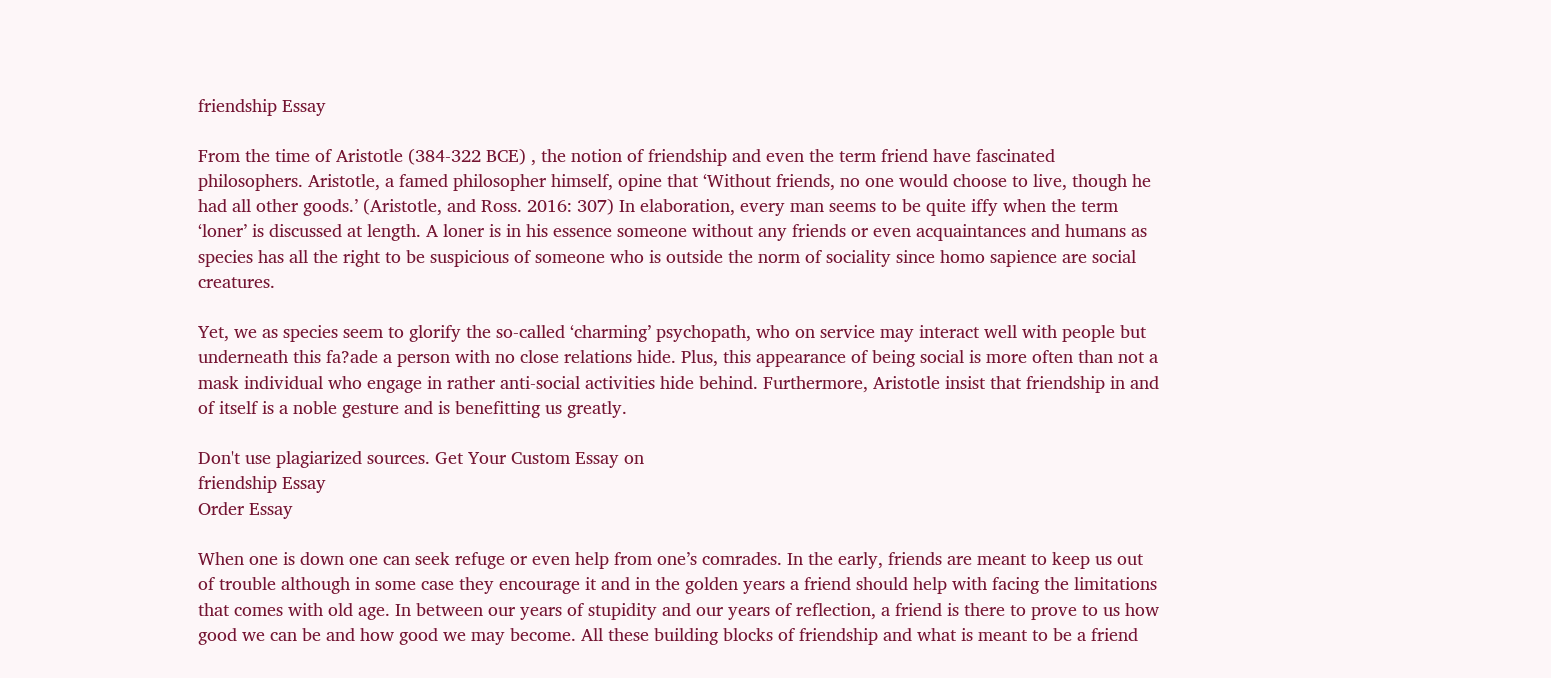friendship Essay

From the time of Aristotle (384-322 BCE) , the notion of friendship and even the term friend have fascinated philosophers. Aristotle, a famed philosopher himself, opine that ‘Without friends, no one would choose to live, though he had all other goods.’ (Aristotle, and Ross. 2016: 307) In elaboration, every man seems to be quite iffy when the term ‘loner’ is discussed at length. A loner is in his essence someone without any friends or even acquaintances and humans as species has all the right to be suspicious of someone who is outside the norm of sociality since homo sapience are social creatures.

Yet, we as species seem to glorify the so-called ‘charming’ psychopath, who on service may interact well with people but underneath this fa?ade a person with no close relations hide. Plus, this appearance of being social is more often than not a mask individual who engage in rather anti-social activities hide behind. Furthermore, Aristotle insist that friendship in and of itself is a noble gesture and is benefitting us greatly.

Don't use plagiarized sources. Get Your Custom Essay on
friendship Essay
Order Essay

When one is down one can seek refuge or even help from one’s comrades. In the early, friends are meant to keep us out of trouble although in some case they encourage it and in the golden years a friend should help with facing the limitations that comes with old age. In between our years of stupidity and our years of reflection, a friend is there to prove to us how good we can be and how good we may become. All these building blocks of friendship and what is meant to be a friend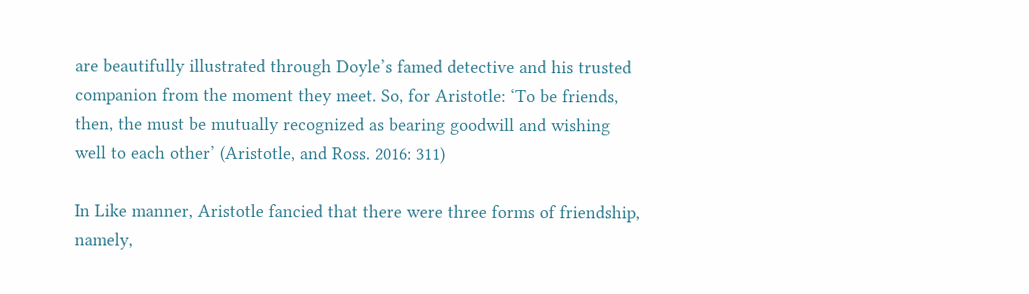are beautifully illustrated through Doyle’s famed detective and his trusted companion from the moment they meet. So, for Aristotle: ‘To be friends, then, the must be mutually recognized as bearing goodwill and wishing well to each other’ (Aristotle, and Ross. 2016: 311)

In Like manner, Aristotle fancied that there were three forms of friendship, namely,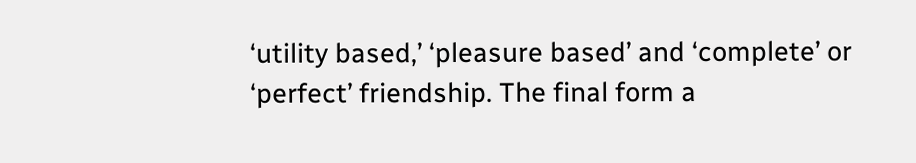‘utility based,’ ‘pleasure based’ and ‘complete’ or ‘perfect’ friendship. The final form a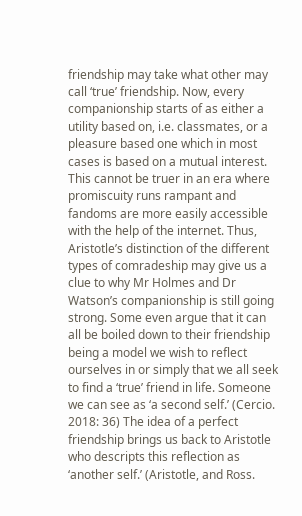friendship may take what other may call ‘true’ friendship. Now, every companionship starts of as either a utility based on, i.e. classmates, or a pleasure based one which in most cases is based on a mutual interest. This cannot be truer in an era where promiscuity runs rampant and fandoms are more easily accessible with the help of the internet. Thus, Aristotle’s distinction of the different types of comradeship may give us a clue to why Mr Holmes and Dr Watson’s companionship is still going strong. Some even argue that it can all be boiled down to their friendship being a model we wish to reflect ourselves in or simply that we all seek to find a ‘true’ friend in life. Someone we can see as ‘a second self.’ (Cercio. 2018: 36) The idea of a perfect friendship brings us back to Aristotle who descripts this reflection as ‘another self.’ (Aristotle, and Ross.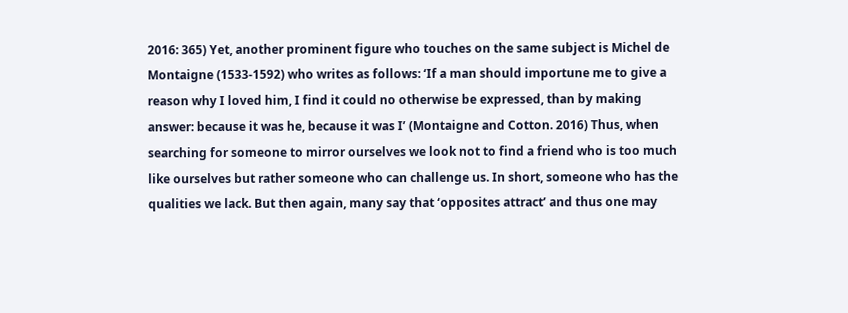2016: 365) Yet, another prominent figure who touches on the same subject is Michel de Montaigne (1533-1592) who writes as follows: ‘If a man should importune me to give a reason why I loved him, I find it could no otherwise be expressed, than by making answer: because it was he, because it was I’ (Montaigne and Cotton. 2016) Thus, when searching for someone to mirror ourselves we look not to find a friend who is too much like ourselves but rather someone who can challenge us. In short, someone who has the qualities we lack. But then again, many say that ‘opposites attract’ and thus one may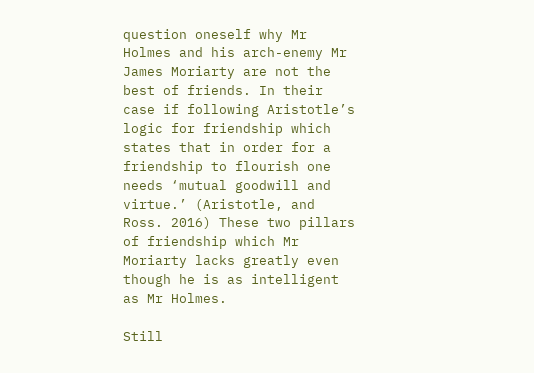question oneself why Mr Holmes and his arch-enemy Mr James Moriarty are not the best of friends. In their case if following Aristotle’s logic for friendship which states that in order for a friendship to flourish one needs ‘mutual goodwill and virtue.’ (Aristotle, and Ross. 2016) These two pillars of friendship which Mr Moriarty lacks greatly even though he is as intelligent as Mr Holmes.

Still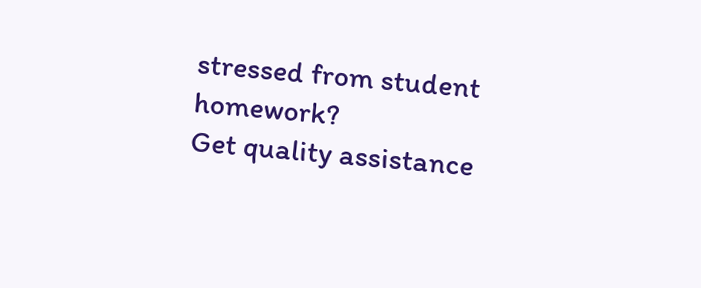stressed from student homework?
Get quality assistance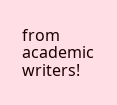from academic writers!